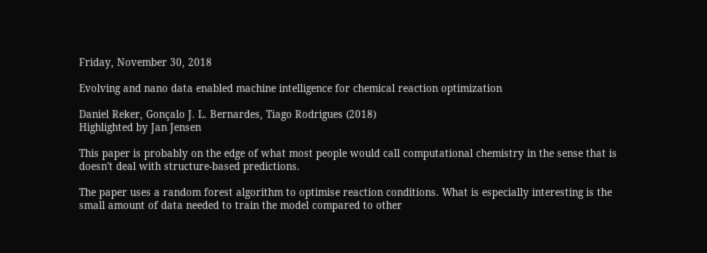Friday, November 30, 2018

Evolving and nano data enabled machine intelligence for chemical reaction optimization

Daniel Reker, Gonçalo J. L. Bernardes, Tiago Rodrigues (2018)
Highlighted by Jan Jensen

This paper is probably on the edge of what most people would call computational chemistry in the sense that is doesn't deal with structure-based predictions.

The paper uses a random forest algorithm to optimise reaction conditions. What is especially interesting is the small amount of data needed to train the model compared to other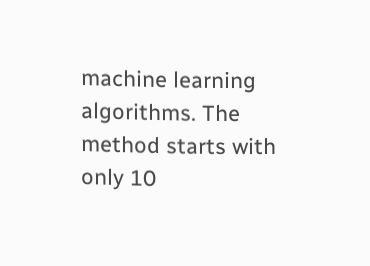machine learning algorithms. The method starts with only 10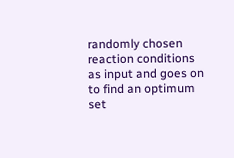randomly chosen reaction conditions as input and goes on to find an optimum set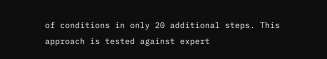of conditions in only 20 additional steps. This approach is tested against expert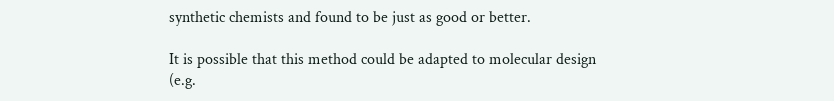synthetic chemists and found to be just as good or better.

It is possible that this method could be adapted to molecular design (e.g.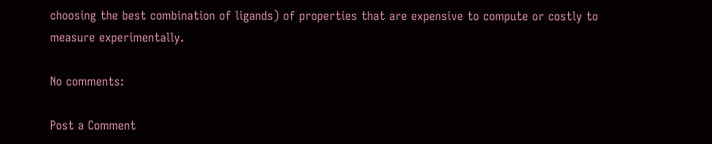choosing the best combination of ligands) of properties that are expensive to compute or costly to measure experimentally.

No comments:

Post a Comment